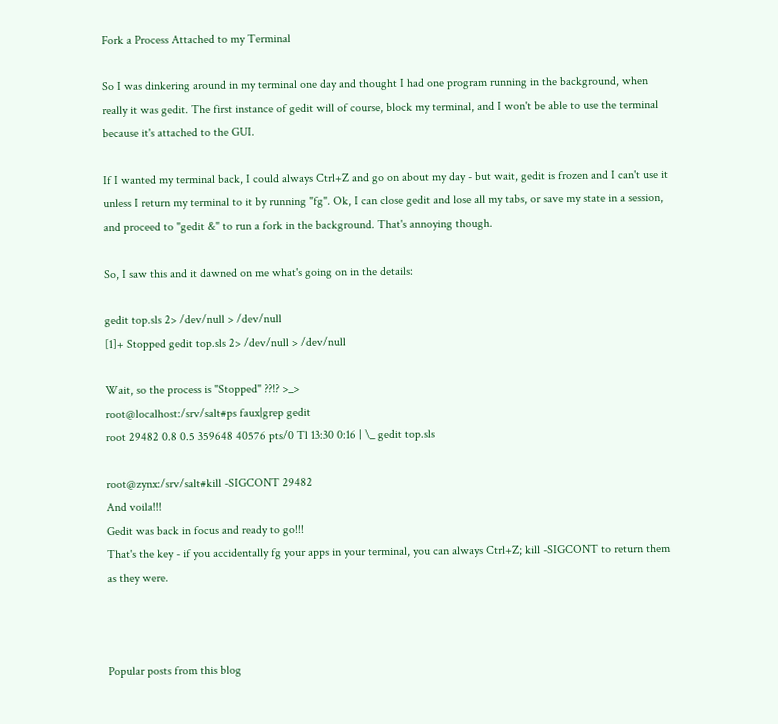Fork a Process Attached to my Terminal

So I was dinkering around in my terminal one day and thought I had one program running in the background, when really it was gedit. The first instance of gedit will of course, block my terminal, and I won't be able to use the terminal because it's attached to the GUI.

If I wanted my terminal back, I could always Ctrl+Z and go on about my day - but wait, gedit is frozen and I can't use it unless I return my terminal to it by running "fg". Ok, I can close gedit and lose all my tabs, or save my state in a session, and proceed to "gedit &" to run a fork in the background. That's annoying though.

So, I saw this and it dawned on me what's going on in the details:

gedit top.sls 2> /dev/null > /dev/null
[1]+ Stopped gedit top.sls 2> /dev/null > /dev/null

Wait, so the process is "Stopped" ??!? >_>
root@localhost:/srv/salt#ps faux|grep gedit
root 29482 0.8 0.5 359648 40576 pts/0 Tl 13:30 0:16 | \_ gedit top.sls

root@zynx:/srv/salt#kill -SIGCONT 29482
And voila!!!
Gedit was back in focus and ready to go!!!
That's the key - if you accidentally fg your apps in your terminal, you can always Ctrl+Z; kill -SIGCONT to return them as they were.



Popular posts from this blog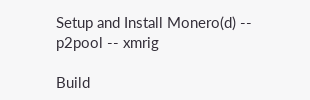Setup and Install Monero(d) -- p2pool -- xmrig

Build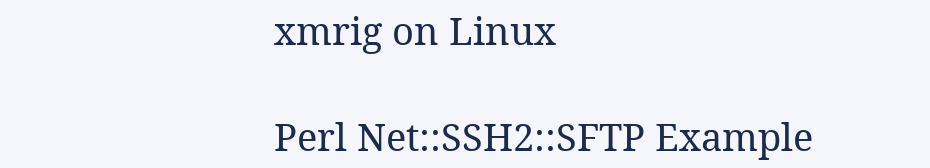xmrig on Linux

Perl Net::SSH2::SFTP Example